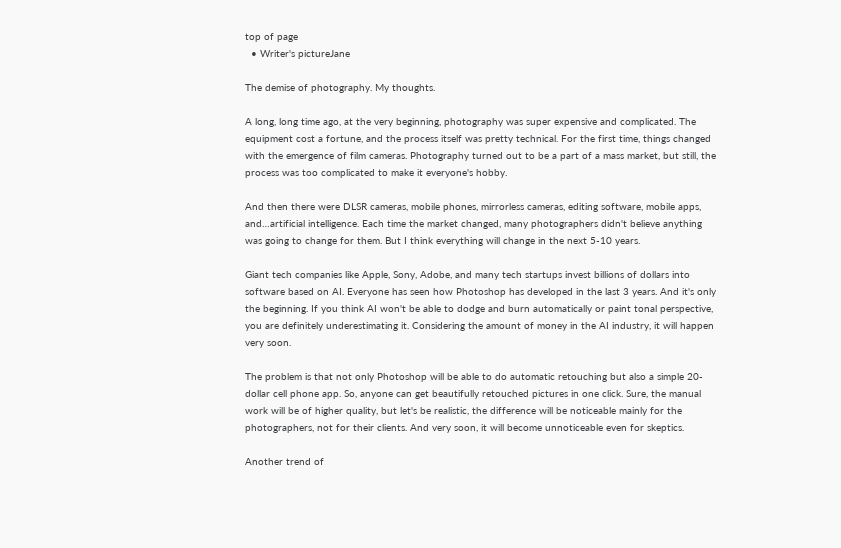top of page
  • Writer's pictureJane

The demise of photography. My thoughts.

A long, long time ago, at the very beginning, photography was super expensive and complicated. The equipment cost a fortune, and the process itself was pretty technical. For the first time, things changed with the emergence of film cameras. Photography turned out to be a part of a mass market, but still, the process was too complicated to make it everyone's hobby.

And then there were DLSR cameras, mobile phones, mirrorless cameras, editing software, mobile apps, and…artificial intelligence. Each time the market changed, many photographers didn't believe anything was going to change for them. But I think everything will change in the next 5-10 years.

Giant tech companies like Apple, Sony, Adobe, and many tech startups invest billions of dollars into software based on AI. Everyone has seen how Photoshop has developed in the last 3 years. And it's only the beginning. If you think AI won't be able to dodge and burn automatically or paint tonal perspective, you are definitely underestimating it. Considering the amount of money in the AI industry, it will happen very soon.

The problem is that not only Photoshop will be able to do automatic retouching but also a simple 20-dollar cell phone app. So, anyone can get beautifully retouched pictures in one click. Sure, the manual work will be of higher quality, but let's be realistic, the difference will be noticeable mainly for the photographers, not for their clients. And very soon, it will become unnoticeable even for skeptics.

Another trend of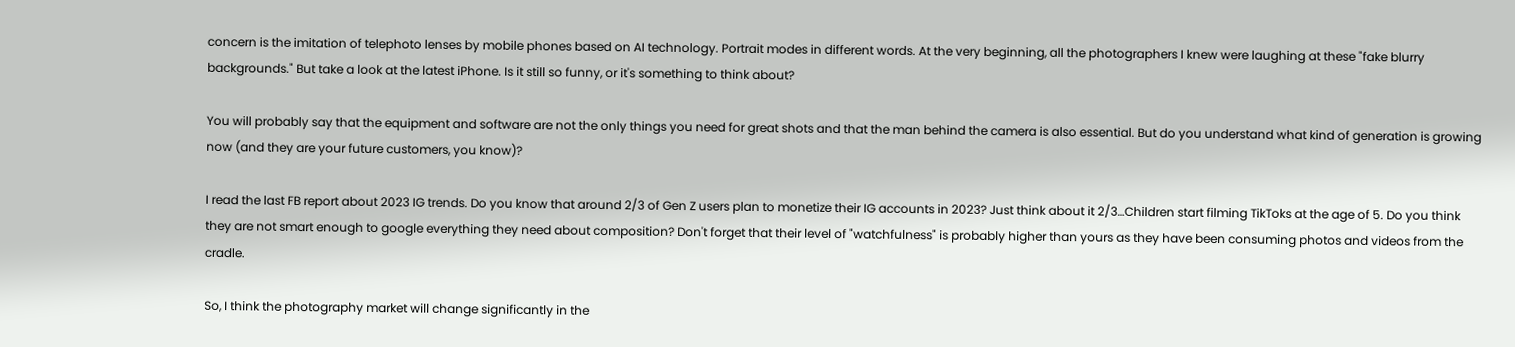concern is the imitation of telephoto lenses by mobile phones based on AI technology. Portrait modes in different words. At the very beginning, all the photographers I knew were laughing at these "fake blurry backgrounds." But take a look at the latest iPhone. Is it still so funny, or it's something to think about?

You will probably say that the equipment and software are not the only things you need for great shots and that the man behind the camera is also essential. But do you understand what kind of generation is growing now (and they are your future customers, you know)?

I read the last FB report about 2023 IG trends. Do you know that around 2/3 of Gen Z users plan to monetize their IG accounts in 2023? Just think about it 2/3…Children start filming TikToks at the age of 5. Do you think they are not smart enough to google everything they need about composition? Don't forget that their level of "watchfulness" is probably higher than yours as they have been consuming photos and videos from the cradle.

So, I think the photography market will change significantly in the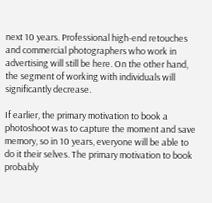next 10 years. Professional high-end retouches and commercial photographers who work in advertising will still be here. On the other hand, the segment of working with individuals will significantly decrease.

If earlier, the primary motivation to book a photoshoot was to capture the moment and save memory, so in 10 years, everyone will be able to do it their selves. The primary motivation to book probably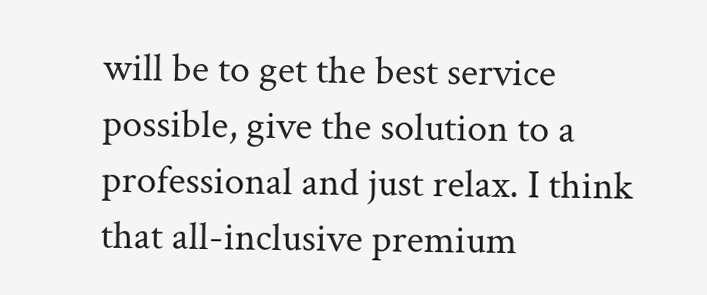will be to get the best service possible, give the solution to a professional and just relax. I think that all-inclusive premium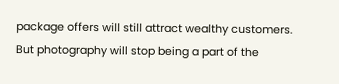package offers will still attract wealthy customers. But photography will stop being a part of the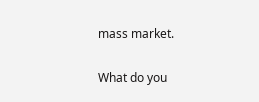mass market.

What do you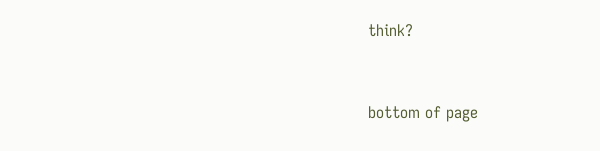think?


bottom of page